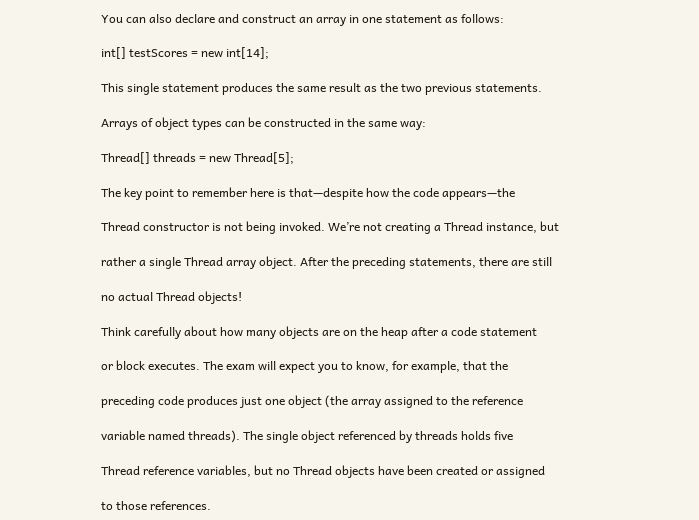You can also declare and construct an array in one statement as follows:

int[] testScores = new int[14];

This single statement produces the same result as the two previous statements.

Arrays of object types can be constructed in the same way:

Thread[] threads = new Thread[5];

The key point to remember here is that—despite how the code appears—the

Thread constructor is not being invoked. We’re not creating a Thread instance, but

rather a single Thread array object. After the preceding statements, there are still

no actual Thread objects!

Think carefully about how many objects are on the heap after a code statement

or block executes. The exam will expect you to know, for example, that the

preceding code produces just one object (the array assigned to the reference

variable named threads). The single object referenced by threads holds five

Thread reference variables, but no Thread objects have been created or assigned

to those references.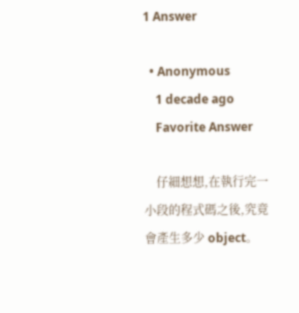1 Answer

  • Anonymous
    1 decade ago
    Favorite Answer

    仔細想想,在執行完一小段的程式碼之後,究竟會產生多少 object。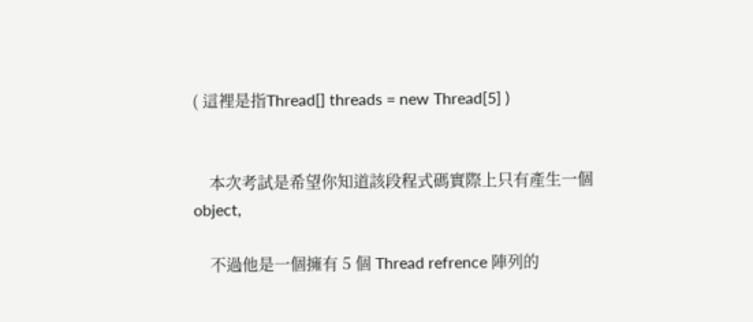( 這裡是指Thread[] threads = new Thread[5] )


    本次考試是希望你知道該段程式碼實際上只有產生一個 object,

    不過他是一個擁有 5 個 Thread refrence 陣列的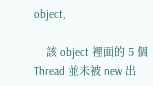object,

    該 object 裡面的 5 個 Thread 並未被 new 出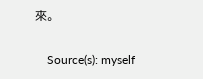來。

    Source(s): myself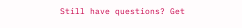Still have questions? Get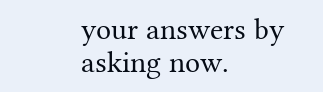your answers by asking now.